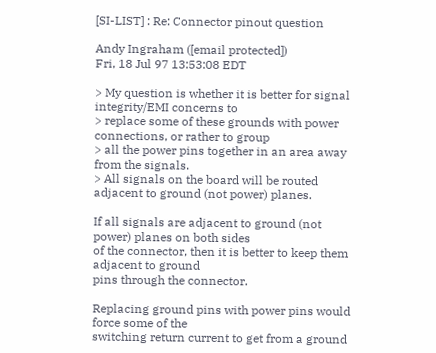[SI-LIST] : Re: Connector pinout question

Andy Ingraham ([email protected])
Fri, 18 Jul 97 13:53:08 EDT

> My question is whether it is better for signal integrity/EMI concerns to
> replace some of these grounds with power connections, or rather to group
> all the power pins together in an area away from the signals.
> All signals on the board will be routed adjacent to ground (not power) planes.

If all signals are adjacent to ground (not power) planes on both sides
of the connector, then it is better to keep them adjacent to ground
pins through the connector.

Replacing ground pins with power pins would force some of the
switching return current to get from a ground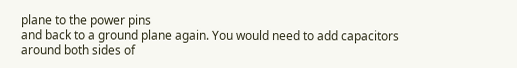plane to the power pins
and back to a ground plane again. You would need to add capacitors
around both sides of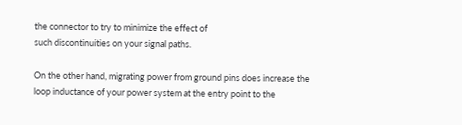the connector to try to minimize the effect of
such discontinuities on your signal paths.

On the other hand, migrating power from ground pins does increase the
loop inductance of your power system at the entry point to the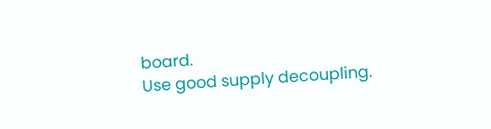board.
Use good supply decoupling.